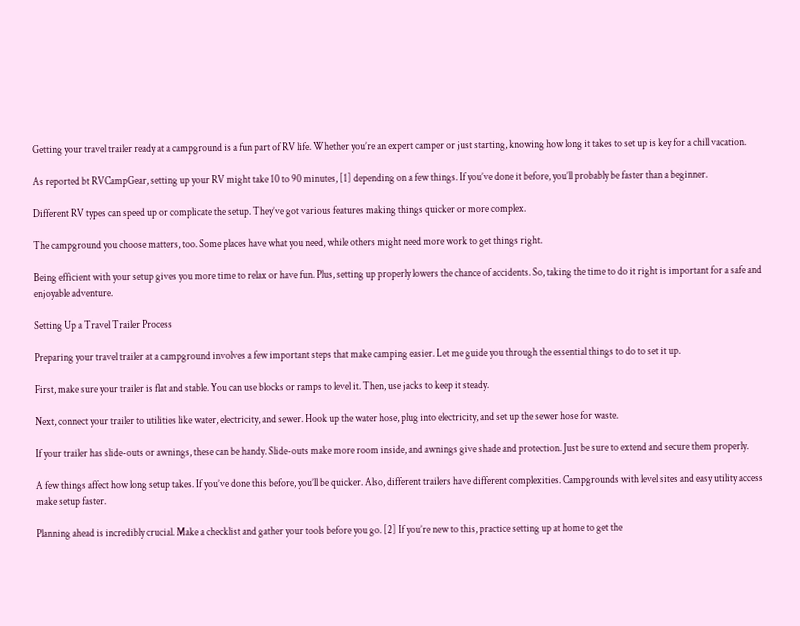Getting your travel trailer ready at a campground is a fun part of RV life. Whether you’re an expert camper or just starting, knowing how long it takes to set up is key for a chill vacation.

As reported bt RVCampGear, setting up your RV might take 10 to 90 minutes, [1] depending on a few things. If you’ve done it before, you’ll probably be faster than a beginner.

Different RV types can speed up or complicate the setup. They’ve got various features making things quicker or more complex.

The campground you choose matters, too. Some places have what you need, while others might need more work to get things right.

Being efficient with your setup gives you more time to relax or have fun. Plus, setting up properly lowers the chance of accidents. So, taking the time to do it right is important for a safe and enjoyable adventure.

Setting Up a Travel Trailer Process

Preparing your travel trailer at a campground involves a few important steps that make camping easier. Let me guide you through the essential things to do to set it up.

First, make sure your trailer is flat and stable. You can use blocks or ramps to level it. Then, use jacks to keep it steady.

Next, connect your trailer to utilities like water, electricity, and sewer. Hook up the water hose, plug into electricity, and set up the sewer hose for waste.

If your trailer has slide-outs or awnings, these can be handy. Slide-outs make more room inside, and awnings give shade and protection. Just be sure to extend and secure them properly.

A few things affect how long setup takes. If you’ve done this before, you’ll be quicker. Also, different trailers have different complexities. Campgrounds with level sites and easy utility access make setup faster.

Planning ahead is incredibly crucial. Make a checklist and gather your tools before you go. [2] If you’re new to this, practice setting up at home to get the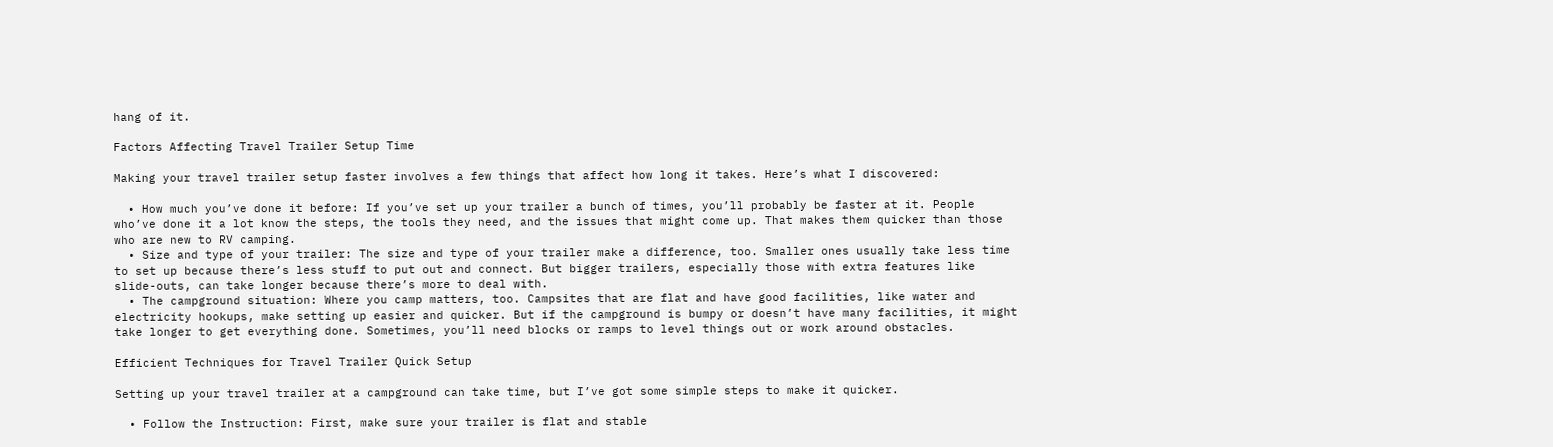hang of it.

Factors Affecting Travel Trailer Setup Time

Making your travel trailer setup faster involves a few things that affect how long it takes. Here’s what I discovered:

  • How much you’ve done it before: If you’ve set up your trailer a bunch of times, you’ll probably be faster at it. People who’ve done it a lot know the steps, the tools they need, and the issues that might come up. That makes them quicker than those who are new to RV camping.
  • Size and type of your trailer: The size and type of your trailer make a difference, too. Smaller ones usually take less time to set up because there’s less stuff to put out and connect. But bigger trailers, especially those with extra features like slide-outs, can take longer because there’s more to deal with.
  • The campground situation: Where you camp matters, too. Campsites that are flat and have good facilities, like water and electricity hookups, make setting up easier and quicker. But if the campground is bumpy or doesn’t have many facilities, it might take longer to get everything done. Sometimes, you’ll need blocks or ramps to level things out or work around obstacles.

Efficient Techniques for Travel Trailer Quick Setup

Setting up your travel trailer at a campground can take time, but I’ve got some simple steps to make it quicker.

  • Follow the Instruction: First, make sure your trailer is flat and stable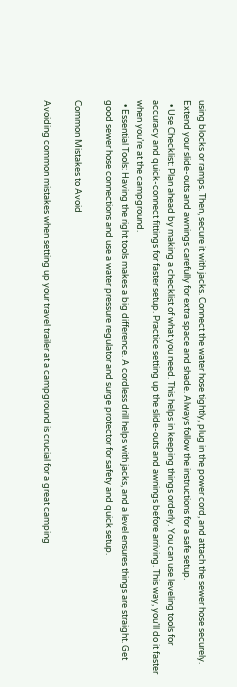using blocks or ramps. Then, secure it with jacks. Connect the water hose tightly, plug in the power cord, and attach the sewer hose securely. Extend your slide-outs and awnings carefully for extra space and shade. Always follow the instructions for a safe setup.
  • Use Checklist: Plan ahead by making a checklist of what you need. This helps in keeping things orderly. You can use leveling tools for accuracy and quick-connect fittings for faster setup. Practice setting up the slide-outs and awnings before arriving. This way, you’ll do it faster when you’re at the campground.
  • Essential Tools: Having the right tools makes a big difference. A cordless drill helps with jacks, and a level ensures things are straight. Get good sewer hose connections and use a water pressure regulator and surge protector for safety and quick setup.

Common Mistakes to Avoid

Avoiding common mistakes when setting up your travel trailer at a campground is crucial for a great camping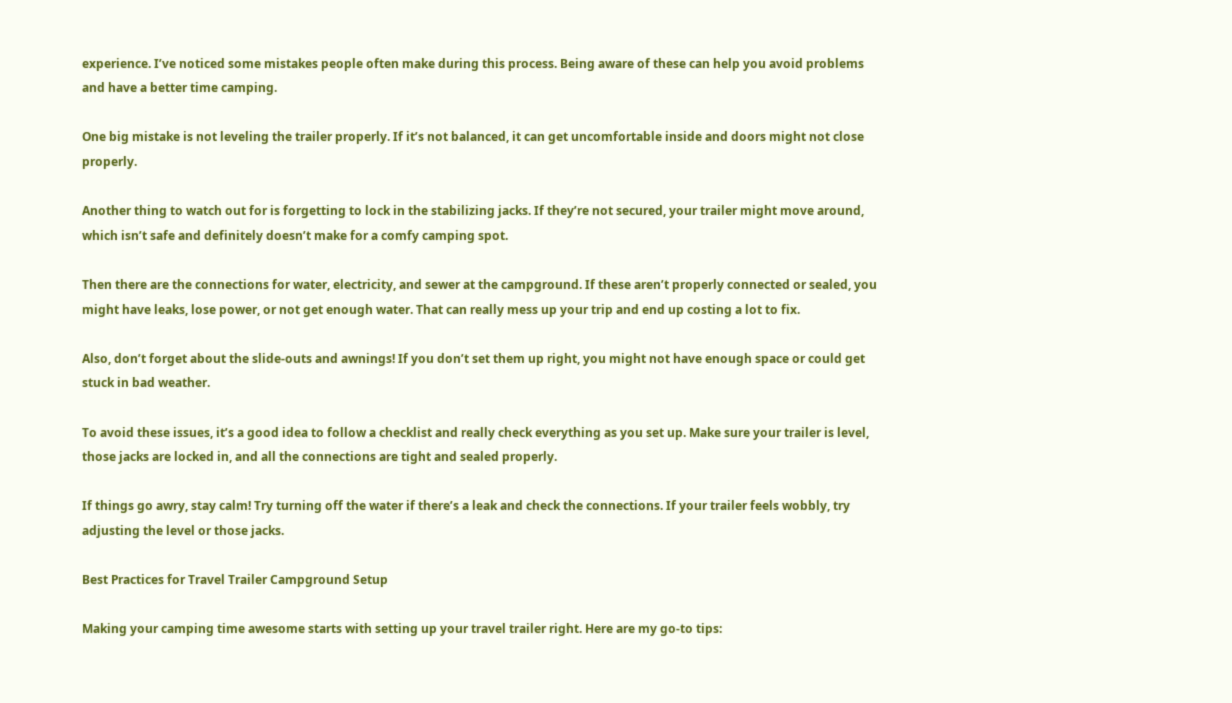experience. I’ve noticed some mistakes people often make during this process. Being aware of these can help you avoid problems and have a better time camping.

One big mistake is not leveling the trailer properly. If it’s not balanced, it can get uncomfortable inside and doors might not close properly.

Another thing to watch out for is forgetting to lock in the stabilizing jacks. If they’re not secured, your trailer might move around, which isn’t safe and definitely doesn’t make for a comfy camping spot.

Then there are the connections for water, electricity, and sewer at the campground. If these aren’t properly connected or sealed, you might have leaks, lose power, or not get enough water. That can really mess up your trip and end up costing a lot to fix.

Also, don’t forget about the slide-outs and awnings! If you don’t set them up right, you might not have enough space or could get stuck in bad weather.

To avoid these issues, it’s a good idea to follow a checklist and really check everything as you set up. Make sure your trailer is level, those jacks are locked in, and all the connections are tight and sealed properly.

If things go awry, stay calm! Try turning off the water if there’s a leak and check the connections. If your trailer feels wobbly, try adjusting the level or those jacks.

Best Practices for Travel Trailer Campground Setup

Making your camping time awesome starts with setting up your travel trailer right. Here are my go-to tips: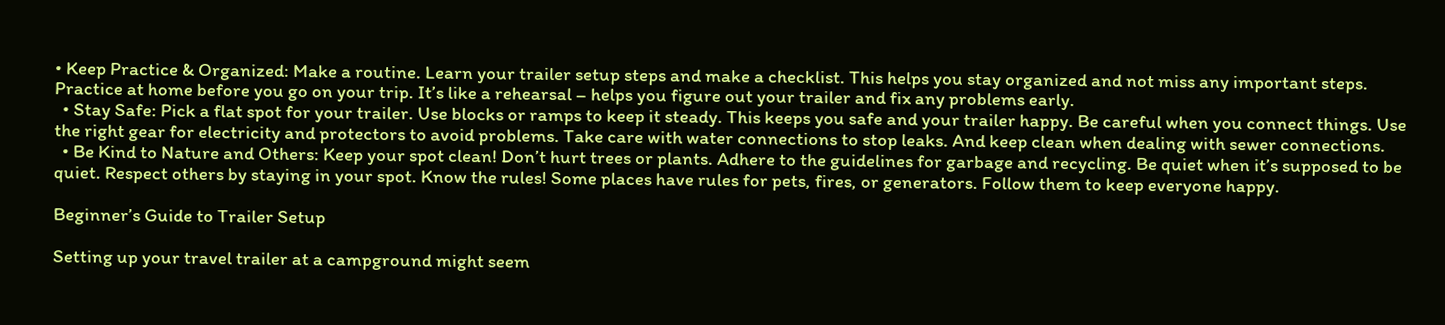• Keep Practice & Organized: Make a routine. Learn your trailer setup steps and make a checklist. This helps you stay organized and not miss any important steps. Practice at home before you go on your trip. It’s like a rehearsal – helps you figure out your trailer and fix any problems early.
  • Stay Safe: Pick a flat spot for your trailer. Use blocks or ramps to keep it steady. This keeps you safe and your trailer happy. Be careful when you connect things. Use the right gear for electricity and protectors to avoid problems. Take care with water connections to stop leaks. And keep clean when dealing with sewer connections.
  • Be Kind to Nature and Others: Keep your spot clean! Don’t hurt trees or plants. Adhere to the guidelines for garbage and recycling. Be quiet when it’s supposed to be quiet. Respect others by staying in your spot. Know the rules! Some places have rules for pets, fires, or generators. Follow them to keep everyone happy.

Beginner’s Guide to Trailer Setup

Setting up your travel trailer at a campground might seem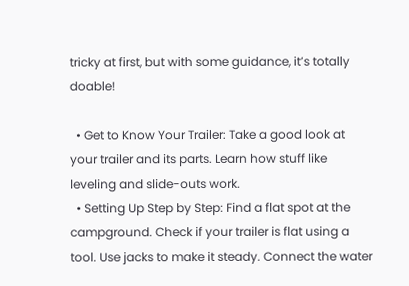tricky at first, but with some guidance, it’s totally doable!

  • Get to Know Your Trailer: Take a good look at your trailer and its parts. Learn how stuff like leveling and slide-outs work.
  • Setting Up Step by Step: Find a flat spot at the campground. Check if your trailer is flat using a tool. Use jacks to make it steady. Connect the water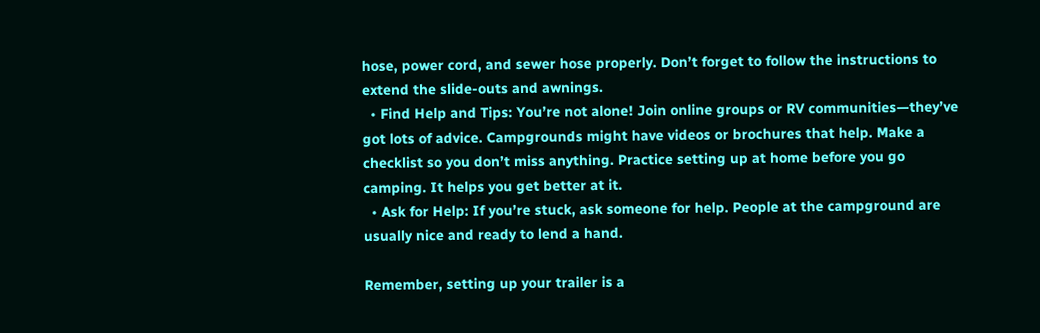hose, power cord, and sewer hose properly. Don’t forget to follow the instructions to extend the slide-outs and awnings.
  • Find Help and Tips: You’re not alone! Join online groups or RV communities—they’ve got lots of advice. Campgrounds might have videos or brochures that help. Make a checklist so you don’t miss anything. Practice setting up at home before you go camping. It helps you get better at it.
  • Ask for Help: If you’re stuck, ask someone for help. People at the campground are usually nice and ready to lend a hand.

Remember, setting up your trailer is a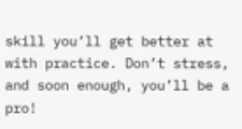skill you’ll get better at with practice. Don’t stress, and soon enough, you’ll be a pro!